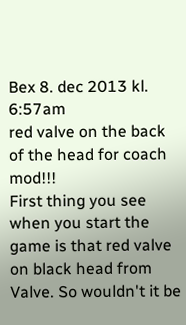Bex 8. dec 2013 kl. 6:57am
red valve on the back of the head for coach mod!!!
First thing you see when you start the game is that red valve on black head from Valve. So wouldn't it be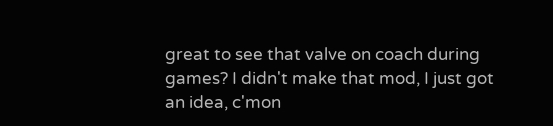great to see that valve on coach during games? I didn't make that mod, I just got an idea, c'mon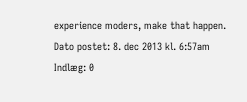experience moders, make that happen.
Dato postet: 8. dec 2013 kl. 6:57am
Indlæg: 0